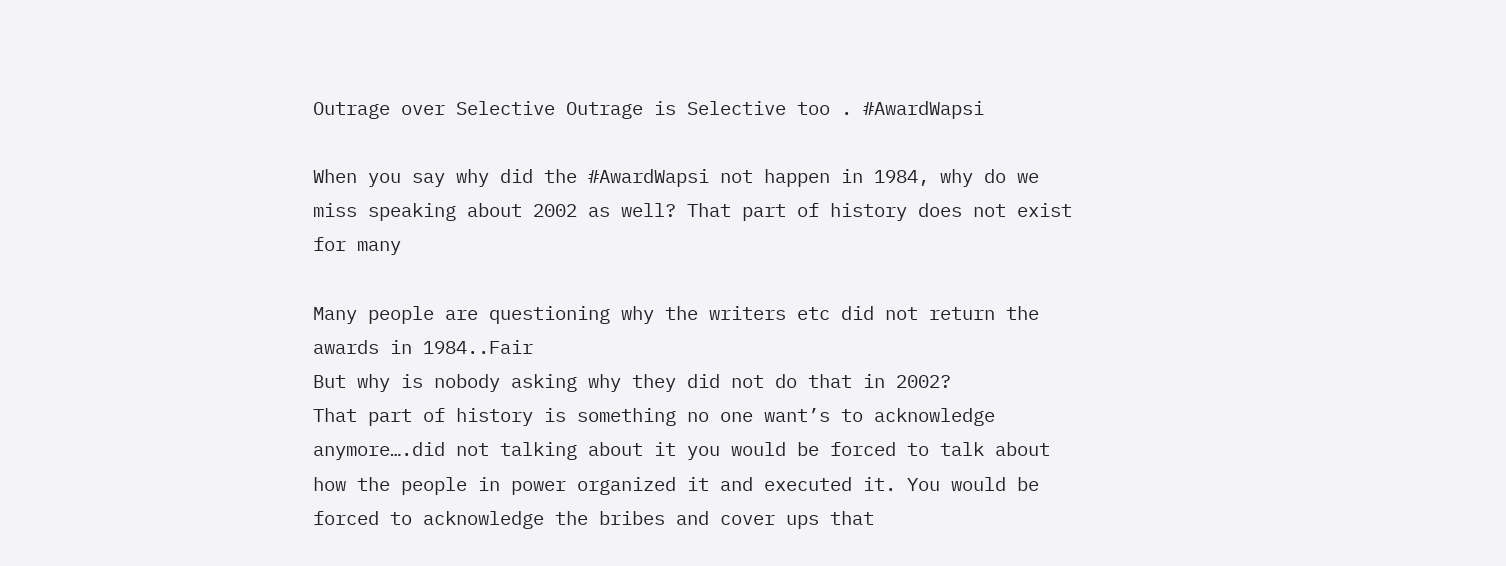Outrage over Selective Outrage is Selective too . #AwardWapsi

When you say why did the #AwardWapsi not happen in 1984, why do we miss speaking about 2002 as well? That part of history does not exist for many

Many people are questioning why the writers etc did not return the awards in 1984..Fair
But why is nobody asking why they did not do that in 2002?
That part of history is something no one want’s to acknowledge anymore….did not talking about it you would be forced to talk about how the people in power organized it and executed it. You would be forced to acknowledge the bribes and cover ups that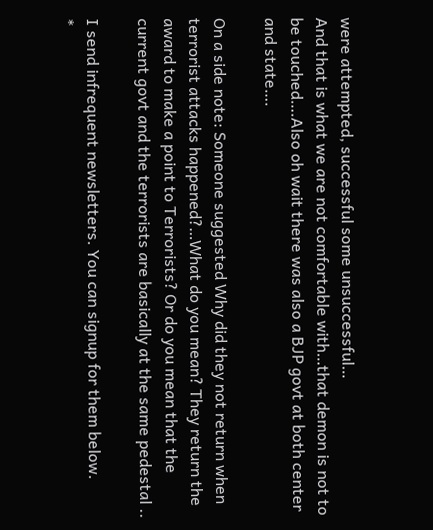were attempted, successful some unsuccessful…
And that is what we are not comfortable with…that demon is not to be touched….Also oh wait there was also a BJP govt at both center and state….

On a side note: Someone suggested Why did they not return when terrorist attacks happened?…What do you mean? They return the award to make a point to Terrorists? Or do you mean that the current govt and the terrorists are basically at the same pedestal ..

I send infrequent newsletters. You can signup for them below.
*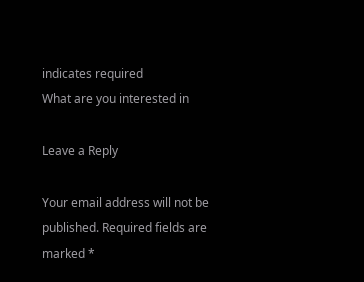indicates required
What are you interested in

Leave a Reply

Your email address will not be published. Required fields are marked *